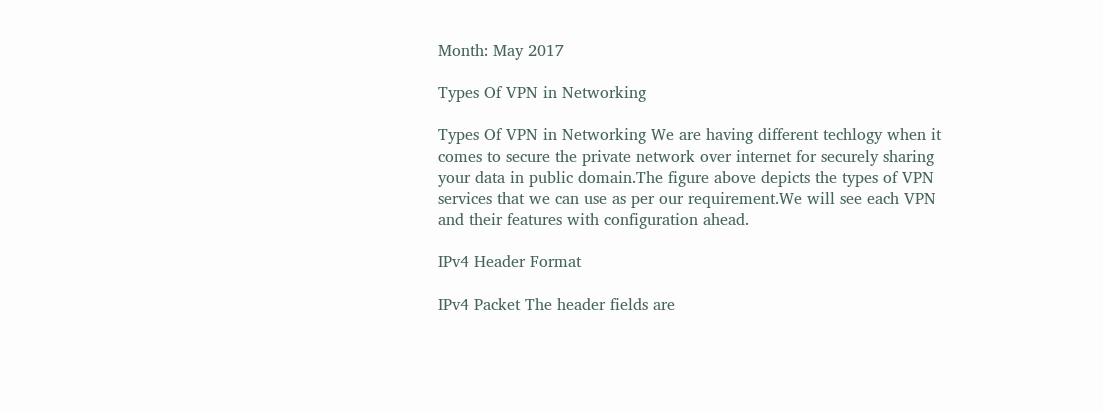Month: May 2017

Types Of VPN in Networking

Types Of VPN in Networking We are having different techlogy when it comes to secure the private network over internet for securely sharing your data in public domain.The figure above depicts the types of VPN services that we can use as per our requirement.We will see each VPN and their features with configuration ahead.

IPv4 Header Format

IPv4 Packet The header fields are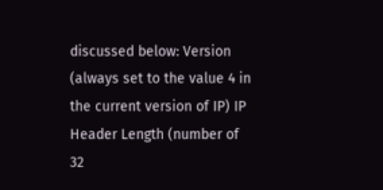discussed below: Version (always set to the value 4 in the current version of IP) IP Header Length (number of 32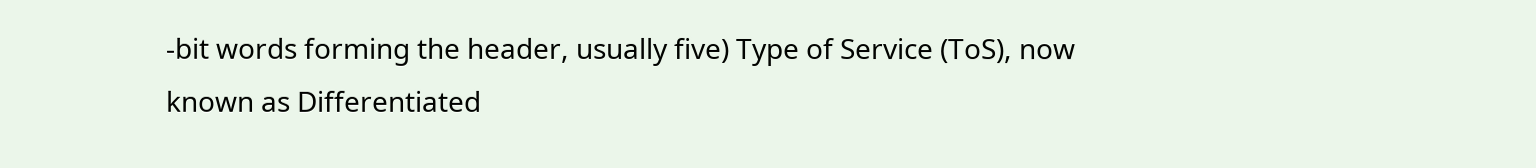-bit words forming the header, usually five) Type of Service (ToS), now known as Differentiated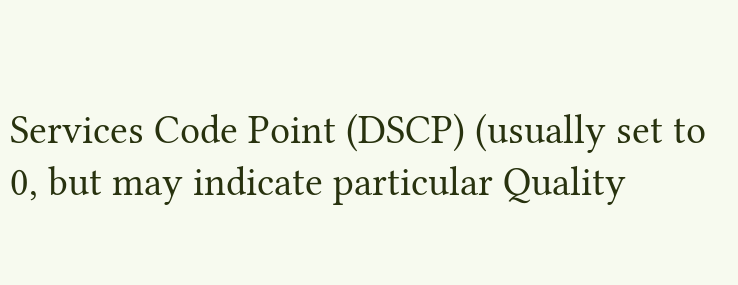Services Code Point (DSCP) (usually set to 0, but may indicate particular Quality